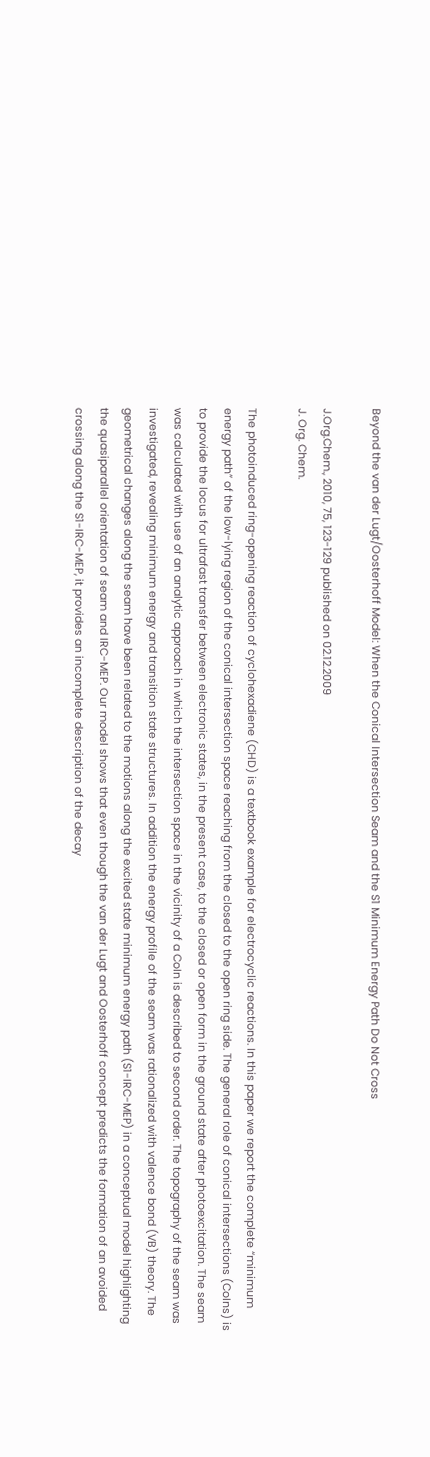Beyond the van der Lugt/Oosterhoff Model: When the Conical Intersection Seam and the S1 Minimum Energy Path Do Not Cross

J.Org.Chem., 2010, 75, 123-129 published on 02.12.2009
J. Org. Chem.

The photoinduced ring-opening reaction of cyclohexadiene (CHD) is a textbook example for electrocyclic reactions. In this paper we report the complete “minimum energy path” of the low-lying region of the conical intersection space reaching from the closed to the open ring side. The general role of conical intersections (CoIns) is to provide the locus for ultrafast transfer between electronic states, in the present case, to the closed or open form in the ground state after photoexcitation. The seam was calculated with use of an analytic approach in which the intersection space in the vicinity of a CoIn is described to second order. The topography of the seam was investigated, revealing minimum energy and transition state structures. In addition the energy profile of the seam was rationalized with valence bond (VB) theory. The geometrical changes along the seam have been related to the motions along the excited state minimum energy path (S1-IRC-MEP) in a conceptual model highlighting the quasiparallel orientation of seam and IRC-MEP. Our model shows that even though the van der Lugt and Oosterhoff concept predicts the formation of an avoided crossing along the S1-IRC-MEP, it provides an incomplete description of the decay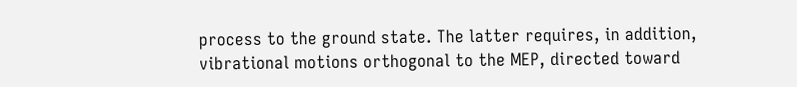process to the ground state. The latter requires, in addition, vibrational motions orthogonal to the MEP, directed toward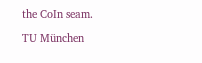the CoIn seam.

TU München